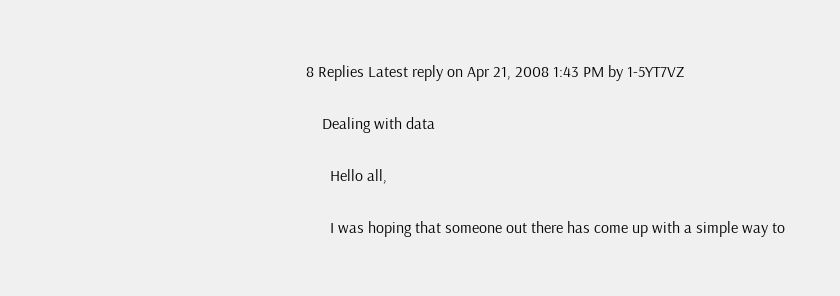8 Replies Latest reply on Apr 21, 2008 1:43 PM by 1-5YT7VZ

    Dealing with data

      Hello all,

      I was hoping that someone out there has come up with a simple way to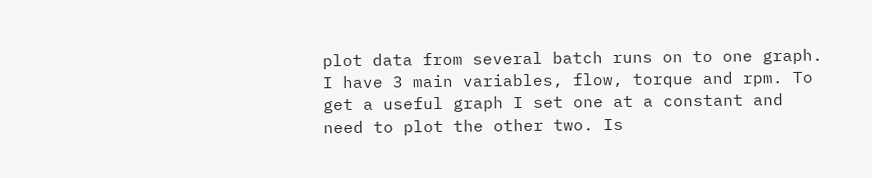plot data from several batch runs on to one graph. I have 3 main variables, flow, torque and rpm. To get a useful graph I set one at a constant and need to plot the other two. Is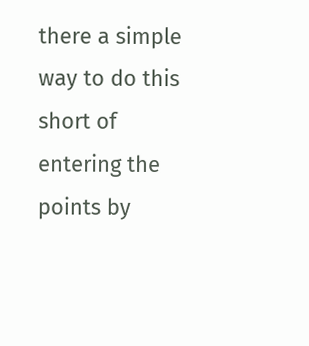there a simple way to do this short of entering the points by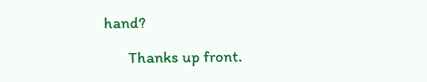hand?

      Thanks up front.